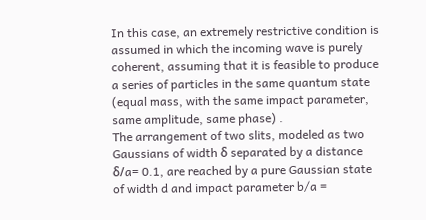In this case, an extremely restrictive condition is assumed in which the incoming wave is purely coherent, assuming that it is feasible to produce a series of particles in the same quantum state (equal mass, with the same impact parameter, same amplitude, same phase) .
The arrangement of two slits, modeled as two Gaussians of width δ separated by a distance δ/a= 0.1, are reached by a pure Gaussian state of width d and impact parameter b/a =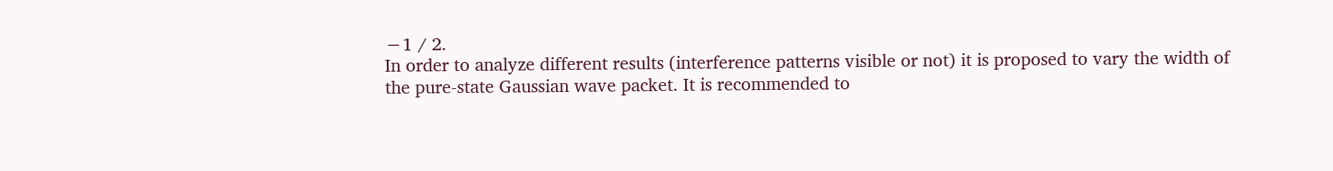−1 / 2.
In order to analyze different results (interference patterns visible or not) it is proposed to vary the width of the pure-state Gaussian wave packet. It is recommended to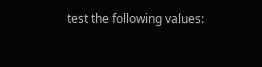test the following values: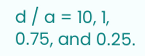d / a = 10, 1, 0.75, and 0.25.